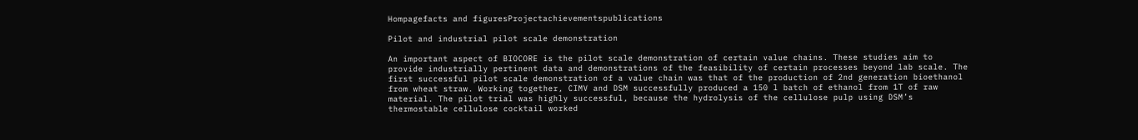Hompagefacts and figuresProjectachievementspublications

Pilot and industrial pilot scale demonstration

An important aspect of BIOCORE is the pilot scale demonstration of certain value chains. These studies aim to provide industrially pertinent data and demonstrations of the feasibility of certain processes beyond lab scale. The first successful pilot scale demonstration of a value chain was that of the production of 2nd generation bioethanol from wheat straw. Working together, CIMV and DSM successfully produced a 150 l batch of ethanol from 1T of raw material. The pilot trial was highly successful, because the hydrolysis of the cellulose pulp using DSM’s thermostable cellulose cocktail worked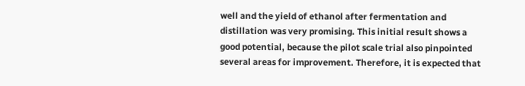well and the yield of ethanol after fermentation and distillation was very promising. This initial result shows a good potential, because the pilot scale trial also pinpointed several areas for improvement. Therefore, it is expected that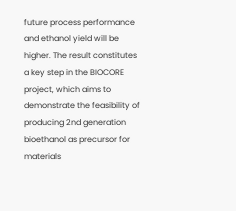future process performance and ethanol yield will be higher. The result constitutes a key step in the BIOCORE project, which aims to demonstrate the feasibility of producing 2nd generation bioethanol as precursor for materials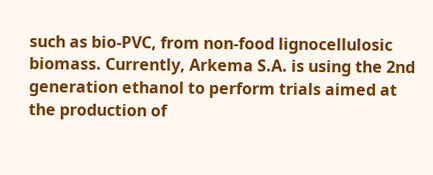such as bio-PVC, from non-food lignocellulosic biomass. Currently, Arkema S.A. is using the 2nd generation ethanol to perform trials aimed at the production of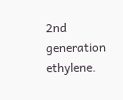2nd generation ethylene.